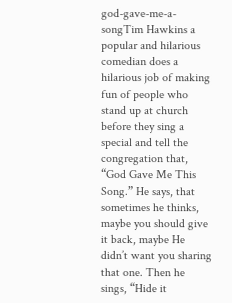god-gave-me-a-songTim Hawkins a popular and hilarious comedian does a hilarious job of making fun of people who stand up at church before they sing a special and tell the congregation that, “God Gave Me This Song.” He says, that sometimes he thinks, maybe you should give it back, maybe He didn’t want you sharing that one. Then he sings, “Hide it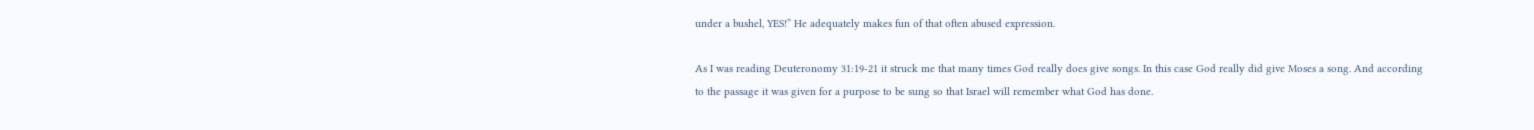under a bushel, YES!” He adequately makes fun of that often abused expression.

As I was reading Deuteronomy 31:19-21 it struck me that many times God really does give songs. In this case God really did give Moses a song. And according to the passage it was given for a purpose to be sung so that Israel will remember what God has done.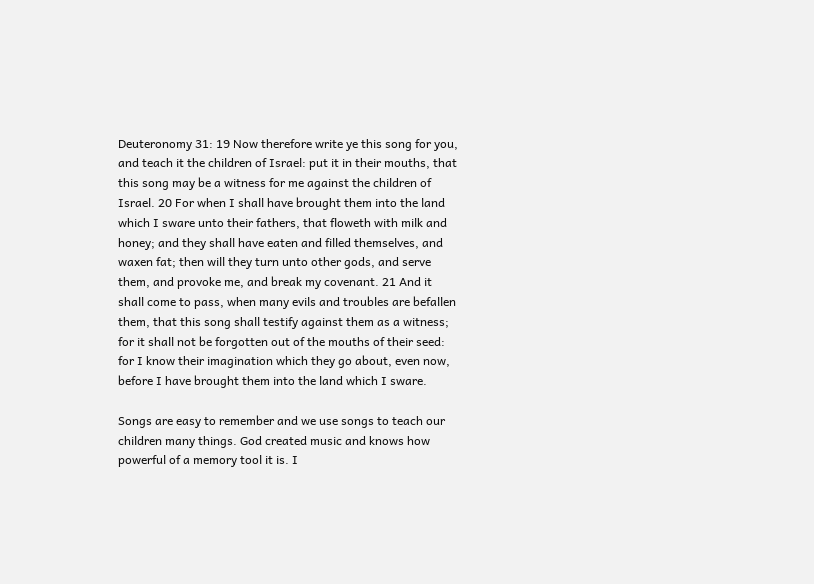Deuteronomy 31: 19 Now therefore write ye this song for you, and teach it the children of Israel: put it in their mouths, that this song may be a witness for me against the children of Israel. 20 For when I shall have brought them into the land which I sware unto their fathers, that floweth with milk and honey; and they shall have eaten and filled themselves, and waxen fat; then will they turn unto other gods, and serve them, and provoke me, and break my covenant. 21 And it shall come to pass, when many evils and troubles are befallen them, that this song shall testify against them as a witness; for it shall not be forgotten out of the mouths of their seed: for I know their imagination which they go about, even now, before I have brought them into the land which I sware.

Songs are easy to remember and we use songs to teach our children many things. God created music and knows how powerful of a memory tool it is. I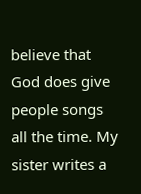believe that God does give people songs all the time. My sister writes a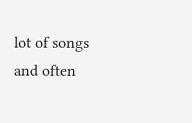lot of songs and often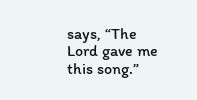says, “The Lord gave me this song.”